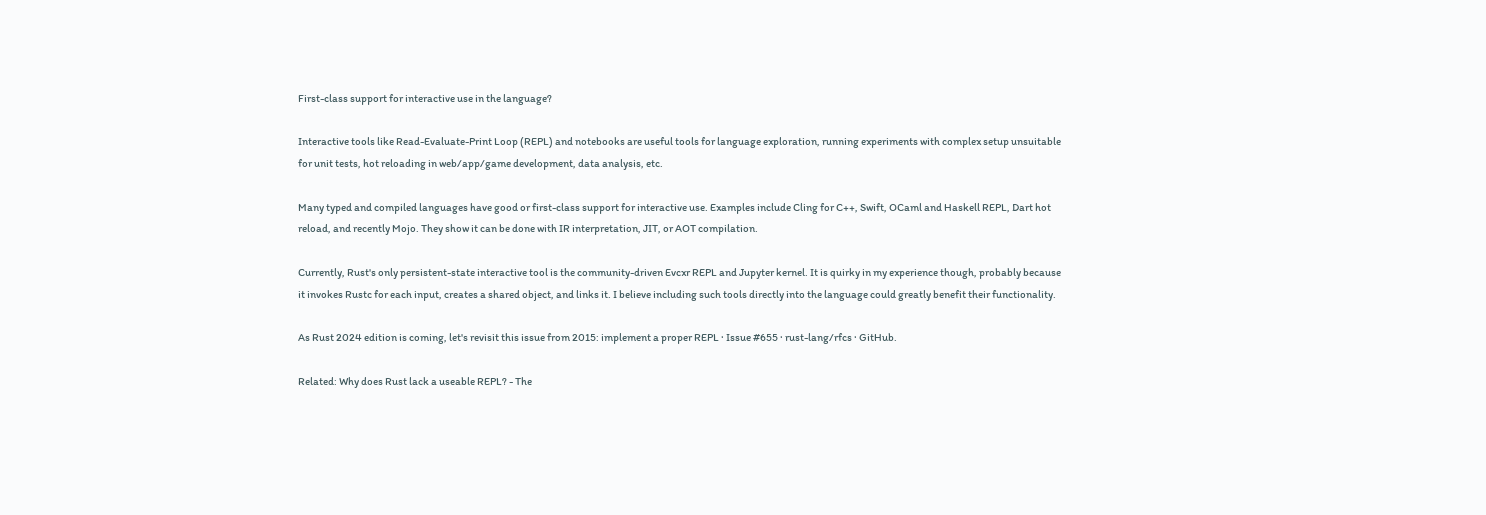First-class support for interactive use in the language?

Interactive tools like Read-Evaluate-Print Loop (REPL) and notebooks are useful tools for language exploration, running experiments with complex setup unsuitable for unit tests, hot reloading in web/app/game development, data analysis, etc.

Many typed and compiled languages have good or first-class support for interactive use. Examples include Cling for C++, Swift, OCaml and Haskell REPL, Dart hot reload, and recently Mojo. They show it can be done with IR interpretation, JIT, or AOT compilation.

Currently, Rust's only persistent-state interactive tool is the community-driven Evcxr REPL and Jupyter kernel. It is quirky in my experience though, probably because it invokes Rustc for each input, creates a shared object, and links it. I believe including such tools directly into the language could greatly benefit their functionality.

As Rust 2024 edition is coming, let's revisit this issue from 2015: implement a proper REPL · Issue #655 · rust-lang/rfcs · GitHub.

Related: Why does Rust lack a useable REPL? - The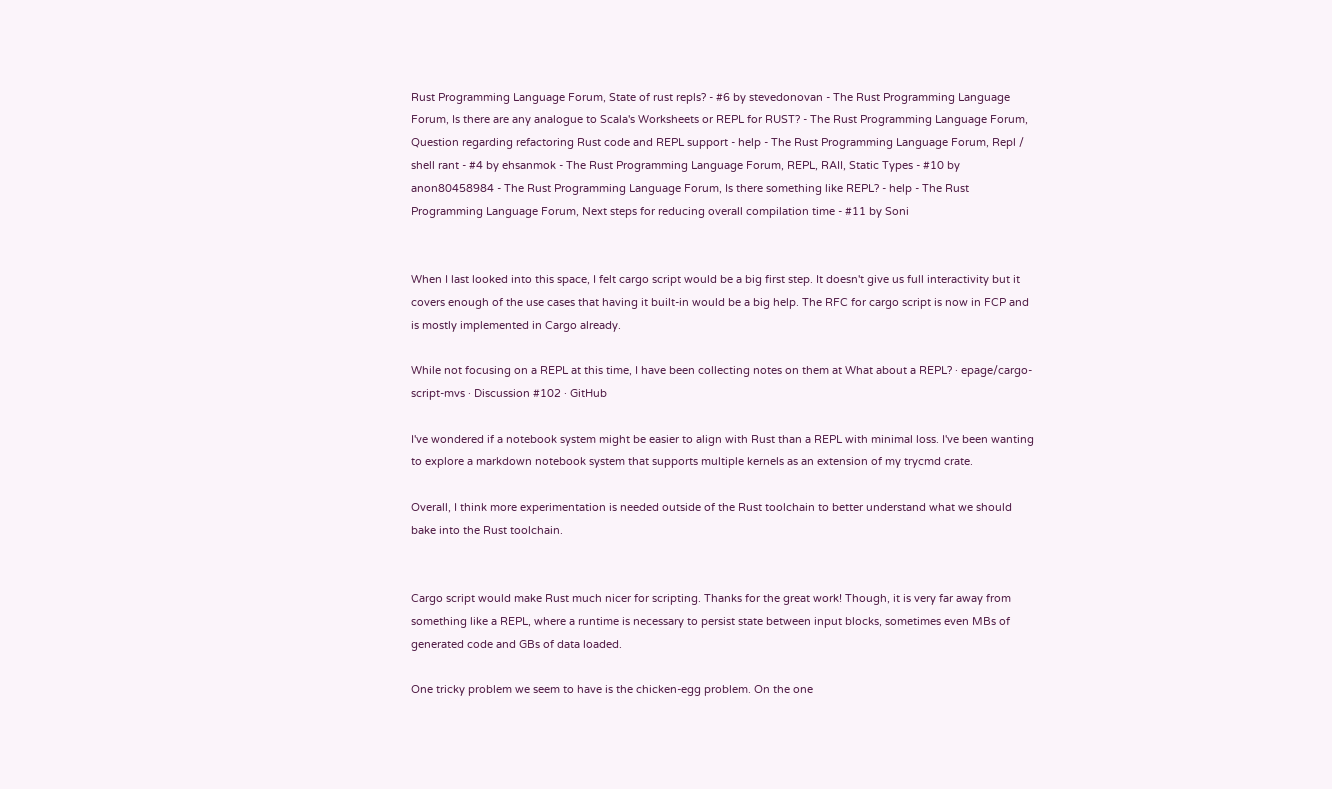Rust Programming Language Forum, State of rust repls? - #6 by stevedonovan - The Rust Programming Language Forum, Is there are any analogue to Scala's Worksheets or REPL for RUST? - The Rust Programming Language Forum, Question regarding refactoring Rust code and REPL support - help - The Rust Programming Language Forum, Repl / shell rant - #4 by ehsanmok - The Rust Programming Language Forum, REPL, RAII, Static Types - #10 by anon80458984 - The Rust Programming Language Forum, Is there something like REPL? - help - The Rust Programming Language Forum, Next steps for reducing overall compilation time - #11 by Soni


When I last looked into this space, I felt cargo script would be a big first step. It doesn't give us full interactivity but it covers enough of the use cases that having it built-in would be a big help. The RFC for cargo script is now in FCP and is mostly implemented in Cargo already.

While not focusing on a REPL at this time, I have been collecting notes on them at What about a REPL? · epage/cargo-script-mvs · Discussion #102 · GitHub

I've wondered if a notebook system might be easier to align with Rust than a REPL with minimal loss. I've been wanting to explore a markdown notebook system that supports multiple kernels as an extension of my trycmd crate.

Overall, I think more experimentation is needed outside of the Rust toolchain to better understand what we should bake into the Rust toolchain.


Cargo script would make Rust much nicer for scripting. Thanks for the great work! Though, it is very far away from something like a REPL, where a runtime is necessary to persist state between input blocks, sometimes even MBs of generated code and GBs of data loaded.

One tricky problem we seem to have is the chicken-egg problem. On the one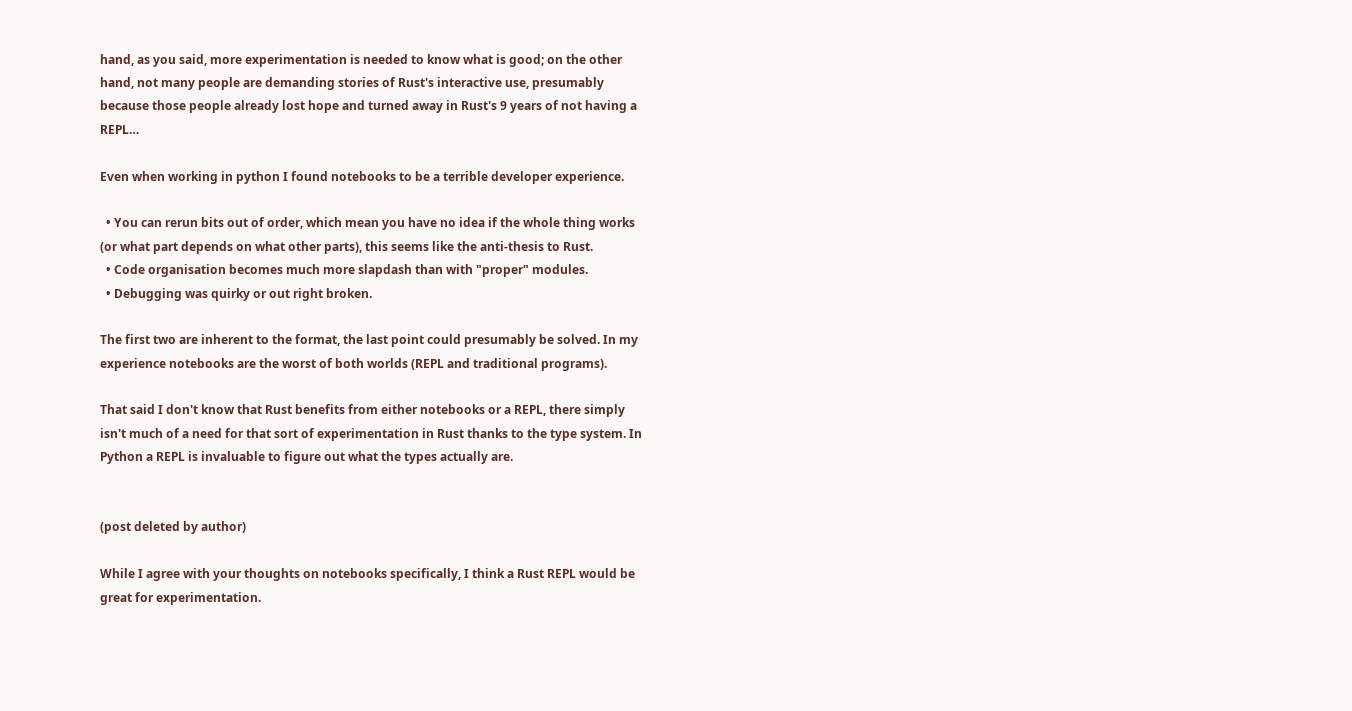hand, as you said, more experimentation is needed to know what is good; on the other hand, not many people are demanding stories of Rust's interactive use, presumably because those people already lost hope and turned away in Rust's 9 years of not having a REPL…

Even when working in python I found notebooks to be a terrible developer experience.

  • You can rerun bits out of order, which mean you have no idea if the whole thing works (or what part depends on what other parts), this seems like the anti-thesis to Rust.
  • Code organisation becomes much more slapdash than with "proper" modules.
  • Debugging was quirky or out right broken.

The first two are inherent to the format, the last point could presumably be solved. In my experience notebooks are the worst of both worlds (REPL and traditional programs).

That said I don't know that Rust benefits from either notebooks or a REPL, there simply isn't much of a need for that sort of experimentation in Rust thanks to the type system. In Python a REPL is invaluable to figure out what the types actually are.


(post deleted by author)

While I agree with your thoughts on notebooks specifically, I think a Rust REPL would be great for experimentation.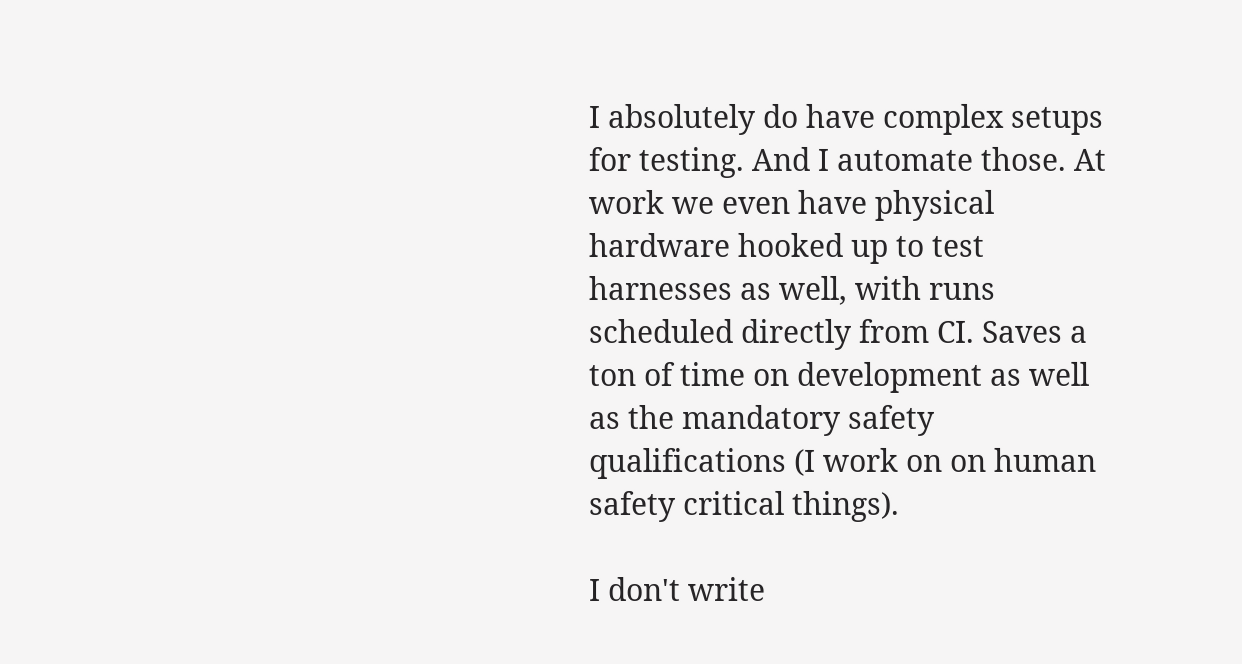I absolutely do have complex setups for testing. And I automate those. At work we even have physical hardware hooked up to test harnesses as well, with runs scheduled directly from CI. Saves a ton of time on development as well as the mandatory safety qualifications (I work on on human safety critical things).

I don't write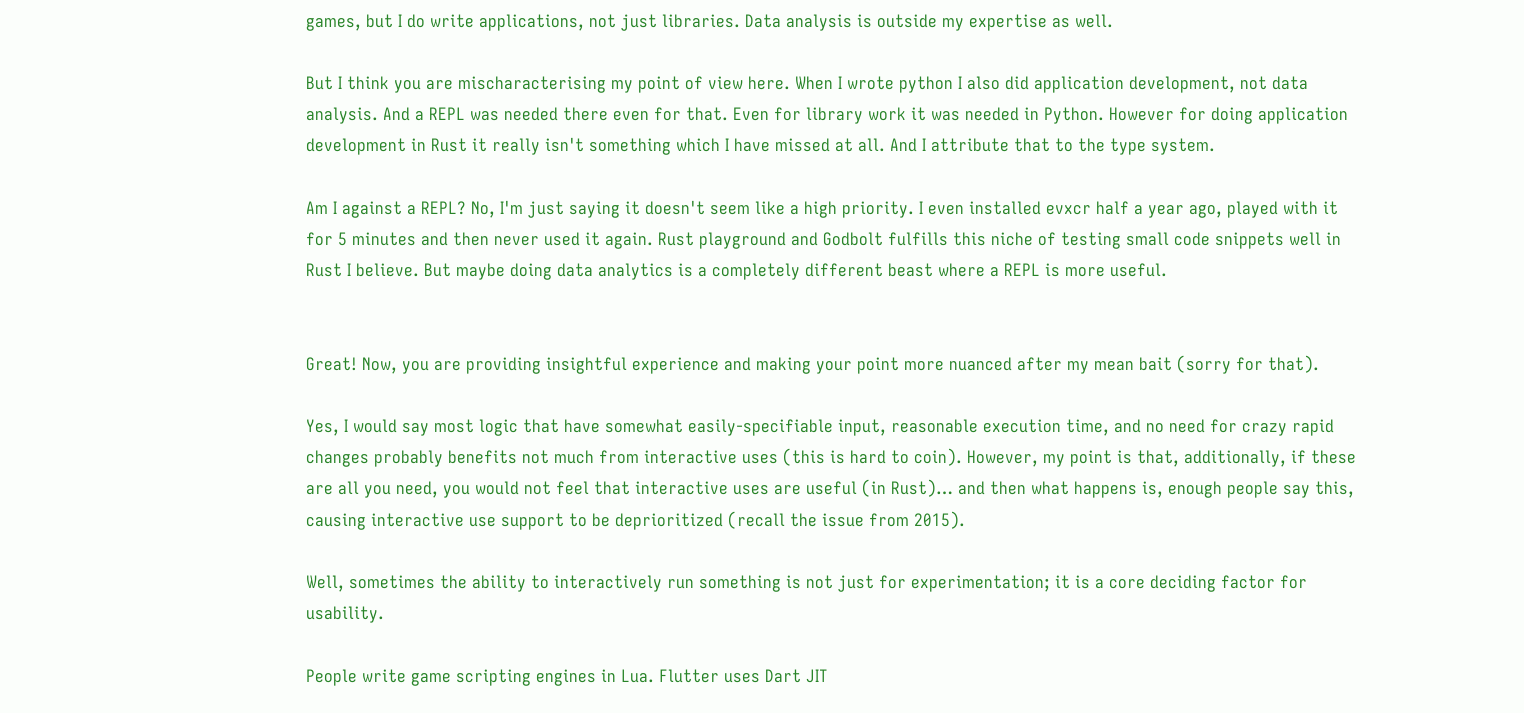games, but I do write applications, not just libraries. Data analysis is outside my expertise as well.

But I think you are mischaracterising my point of view here. When I wrote python I also did application development, not data analysis. And a REPL was needed there even for that. Even for library work it was needed in Python. However for doing application development in Rust it really isn't something which I have missed at all. And I attribute that to the type system.

Am I against a REPL? No, I'm just saying it doesn't seem like a high priority. I even installed evxcr half a year ago, played with it for 5 minutes and then never used it again. Rust playground and Godbolt fulfills this niche of testing small code snippets well in Rust I believe. But maybe doing data analytics is a completely different beast where a REPL is more useful.


Great! Now, you are providing insightful experience and making your point more nuanced after my mean bait (sorry for that).

Yes, I would say most logic that have somewhat easily-specifiable input, reasonable execution time, and no need for crazy rapid changes probably benefits not much from interactive uses (this is hard to coin). However, my point is that, additionally, if these are all you need, you would not feel that interactive uses are useful (in Rust)… and then what happens is, enough people say this, causing interactive use support to be deprioritized (recall the issue from 2015).

Well, sometimes the ability to interactively run something is not just for experimentation; it is a core deciding factor for usability.

People write game scripting engines in Lua. Flutter uses Dart JIT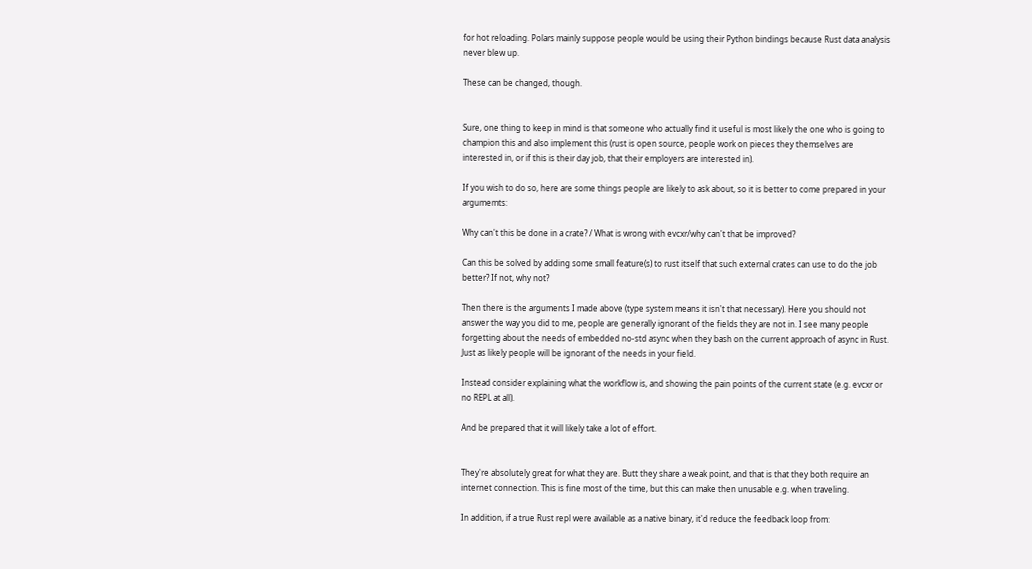for hot reloading. Polars mainly suppose people would be using their Python bindings because Rust data analysis never blew up.

These can be changed, though.


Sure, one thing to keep in mind is that someone who actually find it useful is most likely the one who is going to champion this and also implement this (rust is open source, people work on pieces they themselves are interested in, or if this is their day job, that their employers are interested in).

If you wish to do so, here are some things people are likely to ask about, so it is better to come prepared in your argumemts:

Why can't this be done in a crate? / What is wrong with evcxr/why can't that be improved?

Can this be solved by adding some small feature(s) to rust itself that such external crates can use to do the job better? If not, why not?

Then there is the arguments I made above (type system means it isn't that necessary). Here you should not answer the way you did to me, people are generally ignorant of the fields they are not in. I see many people forgetting about the needs of embedded no-std async when they bash on the current approach of async in Rust. Just as likely people will be ignorant of the needs in your field.

Instead consider explaining what the workflow is, and showing the pain points of the current state (e.g. evcxr or no REPL at all).

And be prepared that it will likely take a lot of effort.


They're absolutely great for what they are. Butt they share a weak point, and that is that they both require an internet connection. This is fine most of the time, but this can make then unusable e.g. when traveling.

In addition, if a true Rust repl were available as a native binary, it'd reduce the feedback loop from: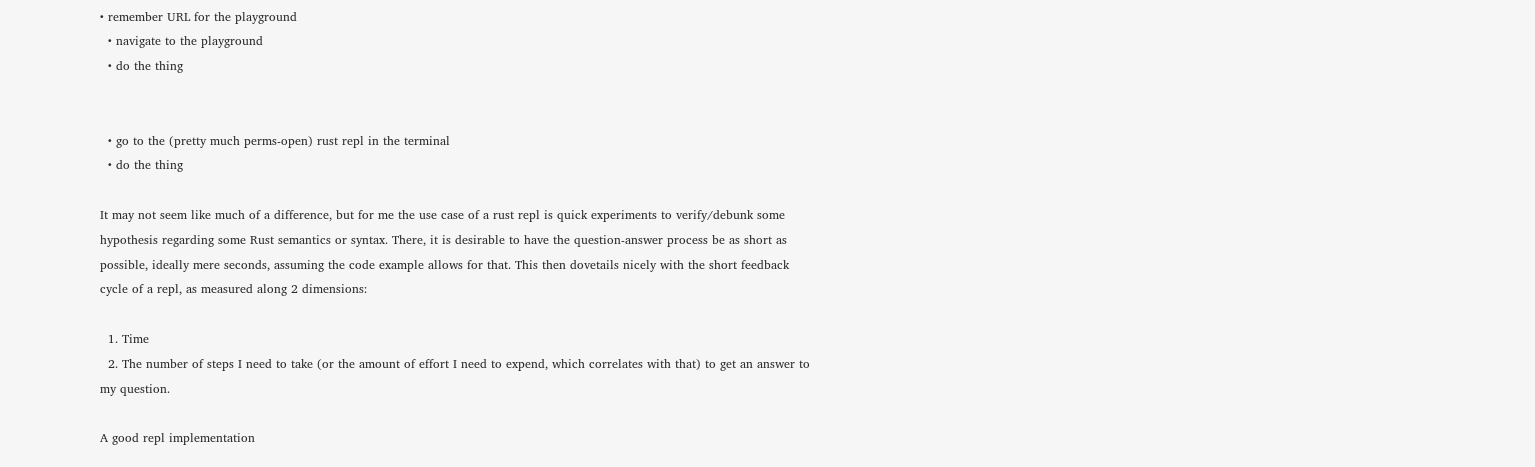• remember URL for the playground
  • navigate to the playground
  • do the thing


  • go to the (pretty much perms-open) rust repl in the terminal
  • do the thing

It may not seem like much of a difference, but for me the use case of a rust repl is quick experiments to verify/debunk some hypothesis regarding some Rust semantics or syntax. There, it is desirable to have the question-answer process be as short as possible, ideally mere seconds, assuming the code example allows for that. This then dovetails nicely with the short feedback cycle of a repl, as measured along 2 dimensions:

  1. Time
  2. The number of steps I need to take (or the amount of effort I need to expend, which correlates with that) to get an answer to my question.

A good repl implementation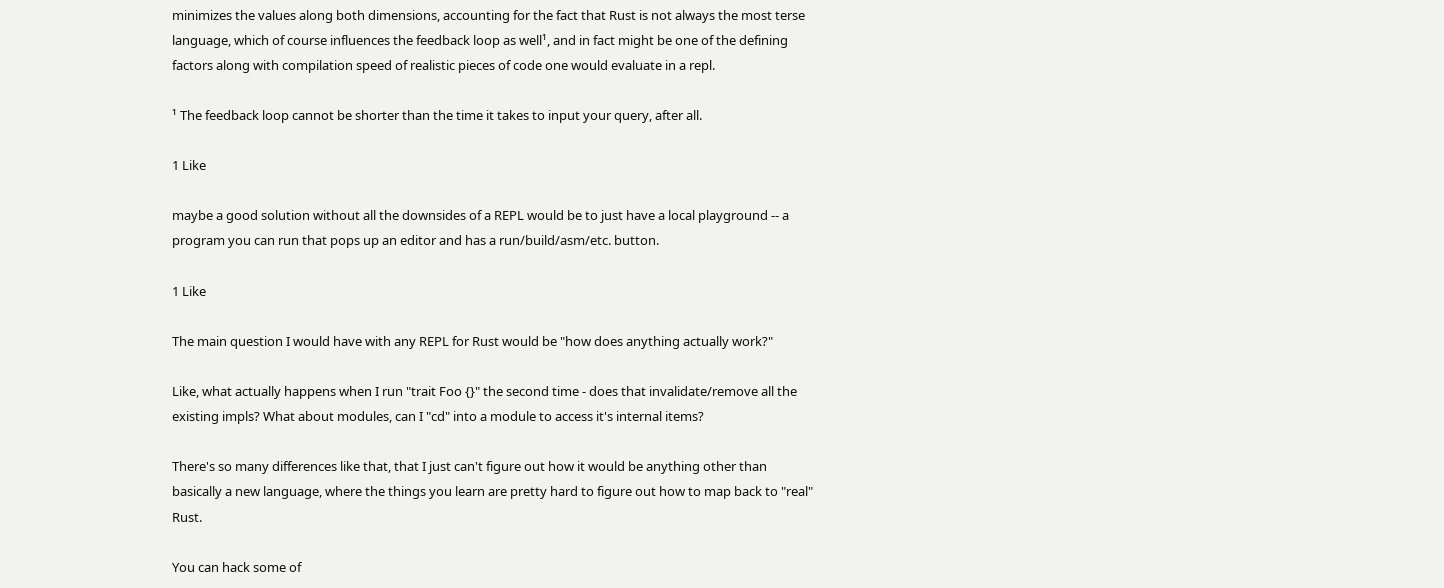minimizes the values along both dimensions, accounting for the fact that Rust is not always the most terse language, which of course influences the feedback loop as well¹, and in fact might be one of the defining factors along with compilation speed of realistic pieces of code one would evaluate in a repl.

¹ The feedback loop cannot be shorter than the time it takes to input your query, after all.

1 Like

maybe a good solution without all the downsides of a REPL would be to just have a local playground -- a program you can run that pops up an editor and has a run/build/asm/etc. button.

1 Like

The main question I would have with any REPL for Rust would be "how does anything actually work?"

Like, what actually happens when I run "trait Foo {}" the second time - does that invalidate/remove all the existing impls? What about modules, can I "cd" into a module to access it's internal items?

There's so many differences like that, that I just can't figure out how it would be anything other than basically a new language, where the things you learn are pretty hard to figure out how to map back to "real" Rust.

You can hack some of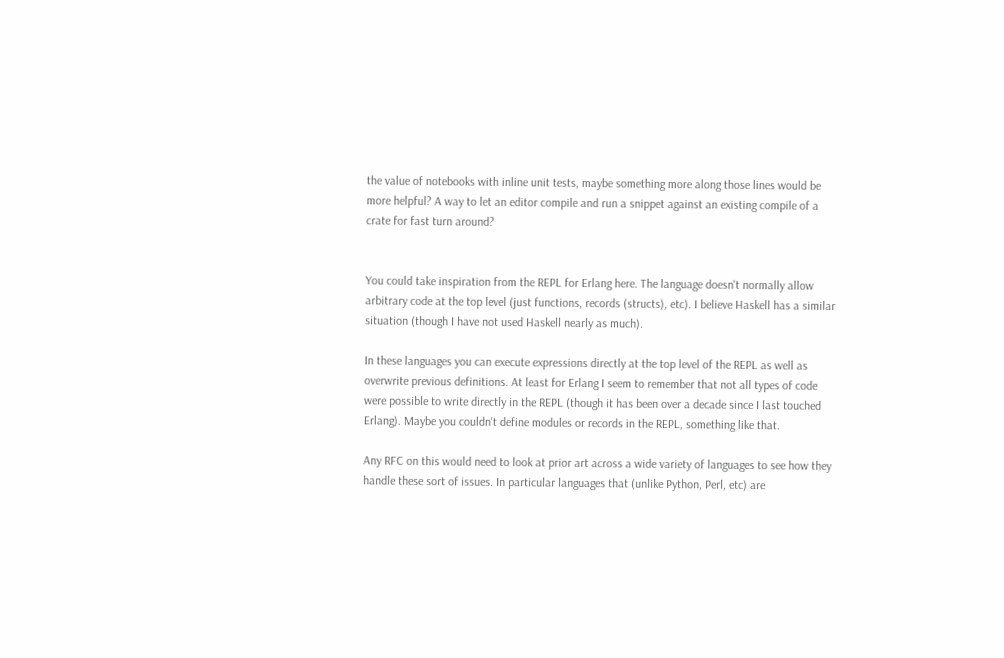the value of notebooks with inline unit tests, maybe something more along those lines would be more helpful? A way to let an editor compile and run a snippet against an existing compile of a crate for fast turn around?


You could take inspiration from the REPL for Erlang here. The language doesn't normally allow arbitrary code at the top level (just functions, records (structs), etc). I believe Haskell has a similar situation (though I have not used Haskell nearly as much).

In these languages you can execute expressions directly at the top level of the REPL as well as overwrite previous definitions. At least for Erlang I seem to remember that not all types of code were possible to write directly in the REPL (though it has been over a decade since I last touched Erlang). Maybe you couldn't define modules or records in the REPL, something like that.

Any RFC on this would need to look at prior art across a wide variety of languages to see how they handle these sort of issues. In particular languages that (unlike Python, Perl, etc) are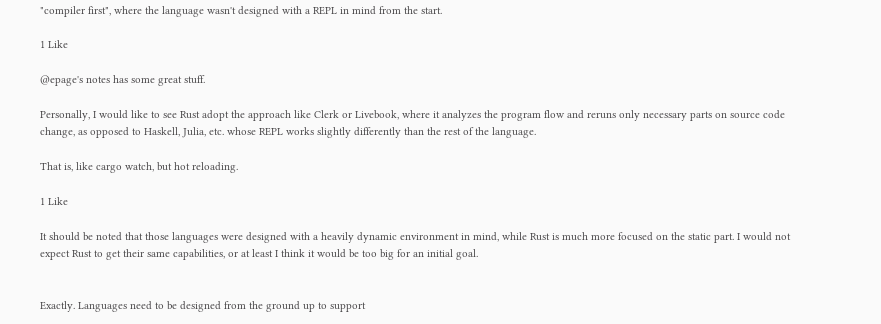"compiler first", where the language wasn't designed with a REPL in mind from the start.

1 Like

@epage's notes has some great stuff.

Personally, I would like to see Rust adopt the approach like Clerk or Livebook, where it analyzes the program flow and reruns only necessary parts on source code change, as opposed to Haskell, Julia, etc. whose REPL works slightly differently than the rest of the language.

That is, like cargo watch, but hot reloading.

1 Like

It should be noted that those languages were designed with a heavily dynamic environment in mind, while Rust is much more focused on the static part. I would not expect Rust to get their same capabilities, or at least I think it would be too big for an initial goal.


Exactly. Languages need to be designed from the ground up to support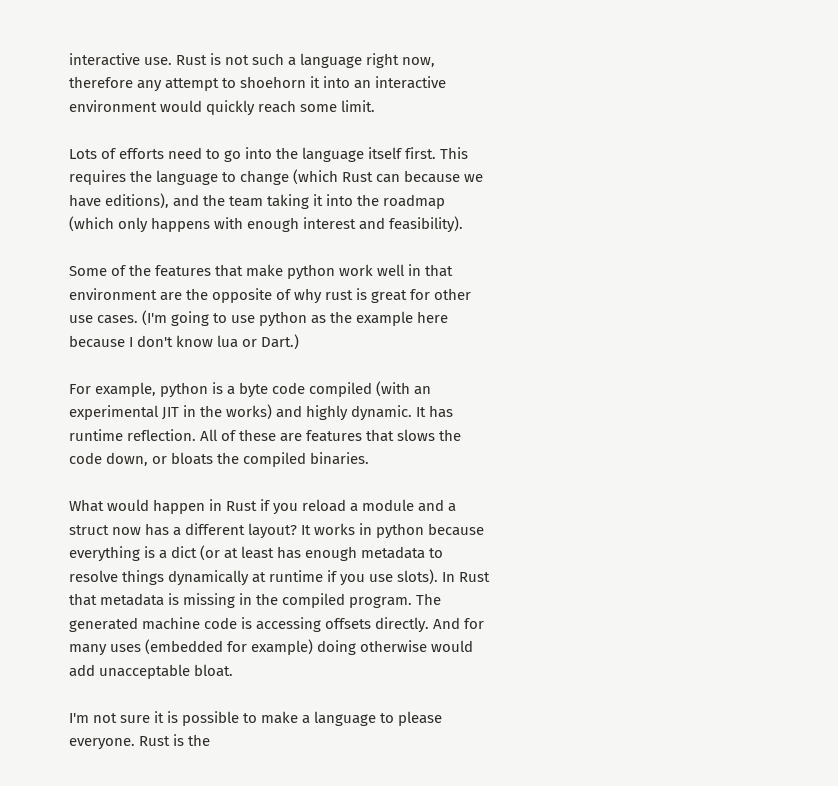interactive use. Rust is not such a language right now, therefore any attempt to shoehorn it into an interactive environment would quickly reach some limit.

Lots of efforts need to go into the language itself first. This requires the language to change (which Rust can because we have editions), and the team taking it into the roadmap (which only happens with enough interest and feasibility).

Some of the features that make python work well in that environment are the opposite of why rust is great for other use cases. (I'm going to use python as the example here because I don't know lua or Dart.)

For example, python is a byte code compiled (with an experimental JIT in the works) and highly dynamic. It has runtime reflection. All of these are features that slows the code down, or bloats the compiled binaries.

What would happen in Rust if you reload a module and a struct now has a different layout? It works in python because everything is a dict (or at least has enough metadata to resolve things dynamically at runtime if you use slots). In Rust that metadata is missing in the compiled program. The generated machine code is accessing offsets directly. And for many uses (embedded for example) doing otherwise would add unacceptable bloat.

I'm not sure it is possible to make a language to please everyone. Rust is the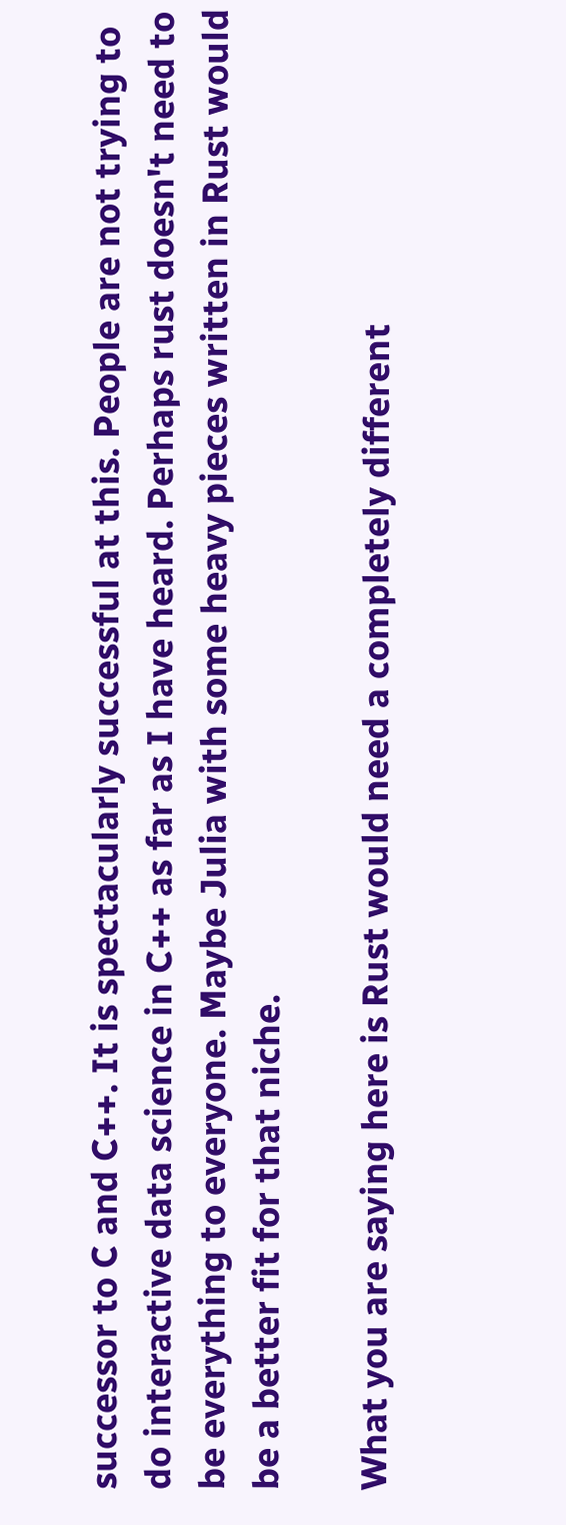successor to C and C++. It is spectacularly successful at this. People are not trying to do interactive data science in C++ as far as I have heard. Perhaps rust doesn't need to be everything to everyone. Maybe Julia with some heavy pieces written in Rust would be a better fit for that niche.

What you are saying here is Rust would need a completely different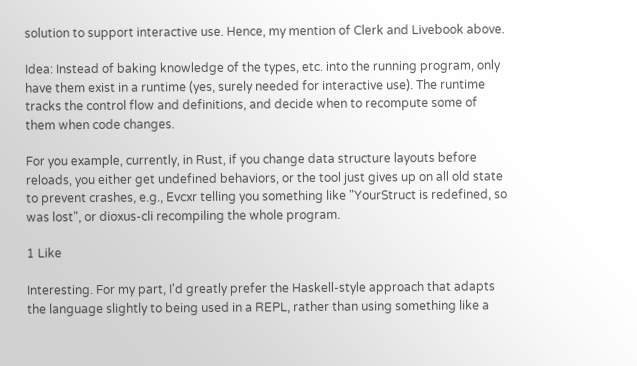solution to support interactive use. Hence, my mention of Clerk and Livebook above.

Idea: Instead of baking knowledge of the types, etc. into the running program, only have them exist in a runtime (yes, surely needed for interactive use). The runtime tracks the control flow and definitions, and decide when to recompute some of them when code changes.

For you example, currently, in Rust, if you change data structure layouts before reloads, you either get undefined behaviors, or the tool just gives up on all old state to prevent crashes, e.g., Evcxr telling you something like "YourStruct is redefined, so was lost", or dioxus-cli recompiling the whole program.

1 Like

Interesting. For my part, I'd greatly prefer the Haskell-style approach that adapts the language slightly to being used in a REPL, rather than using something like a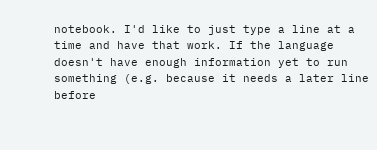notebook. I'd like to just type a line at a time and have that work. If the language doesn't have enough information yet to run something (e.g. because it needs a later line before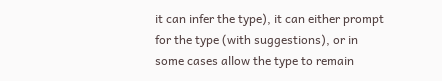it can infer the type), it can either prompt for the type (with suggestions), or in some cases allow the type to remain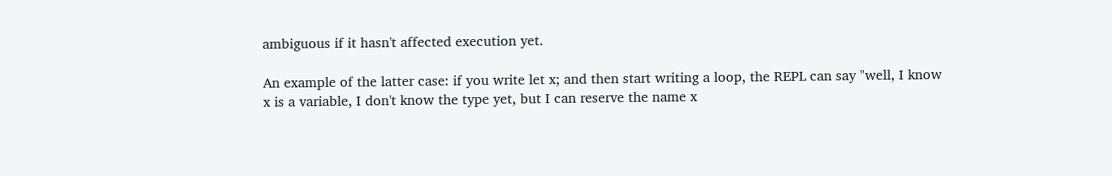ambiguous if it hasn't affected execution yet.

An example of the latter case: if you write let x; and then start writing a loop, the REPL can say "well, I know x is a variable, I don't know the type yet, but I can reserve the name x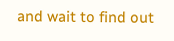and wait to find out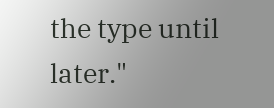the type until later."